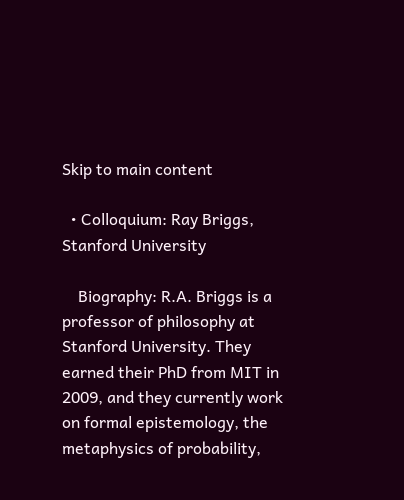Skip to main content

  • Colloquium: Ray Briggs, Stanford University

    Biography: R.A. Briggs is a professor of philosophy at Stanford University. They earned their PhD from MIT in 2009, and they currently work on formal epistemology, the metaphysics of probability,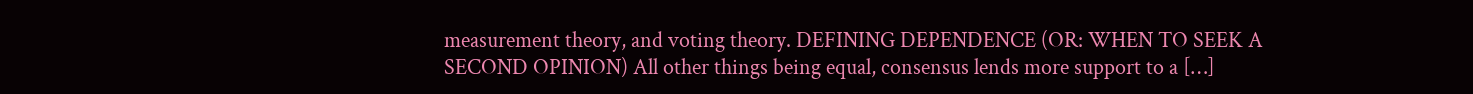measurement theory, and voting theory. DEFINING DEPENDENCE (OR: WHEN TO SEEK A SECOND OPINION) All other things being equal, consensus lends more support to a […]